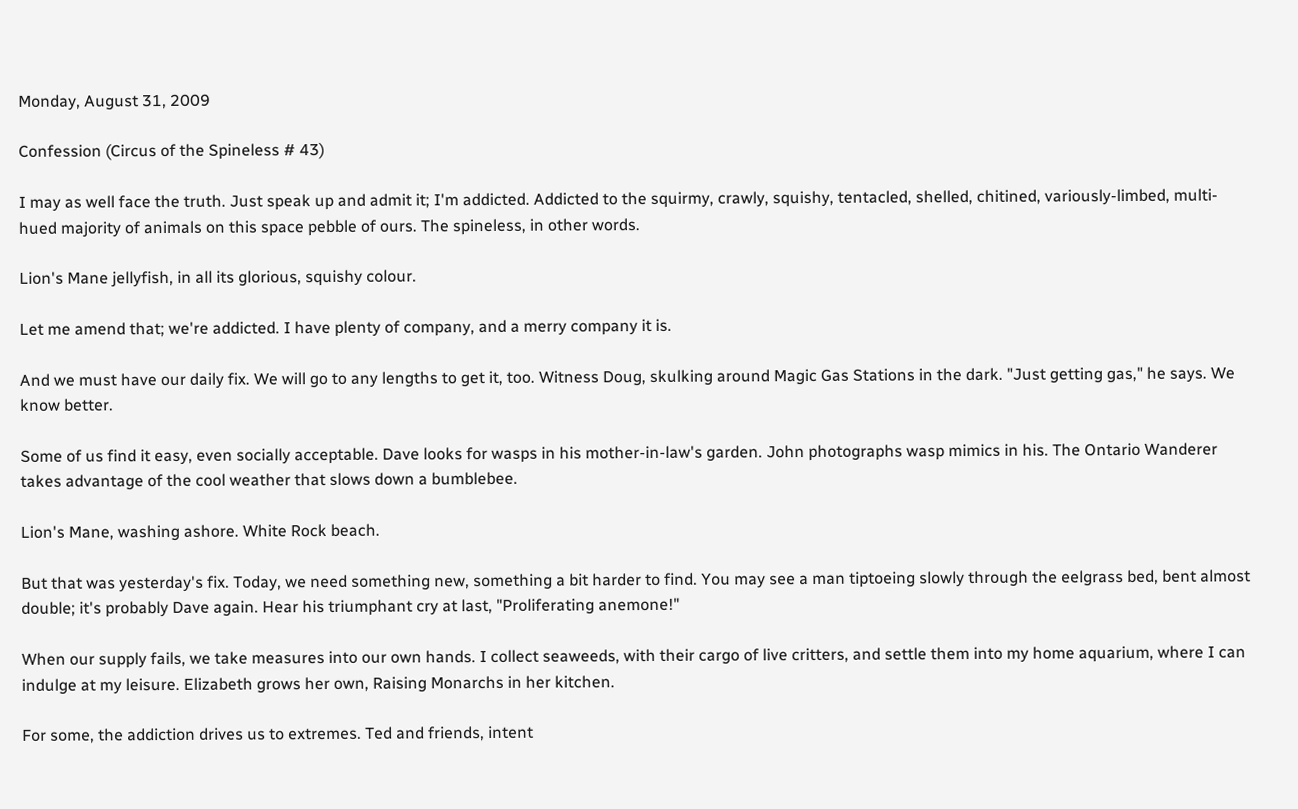Monday, August 31, 2009

Confession (Circus of the Spineless # 43)

I may as well face the truth. Just speak up and admit it; I'm addicted. Addicted to the squirmy, crawly, squishy, tentacled, shelled, chitined, variously-limbed, multi-hued majority of animals on this space pebble of ours. The spineless, in other words.

Lion's Mane jellyfish, in all its glorious, squishy colour.

Let me amend that; we're addicted. I have plenty of company, and a merry company it is.

And we must have our daily fix. We will go to any lengths to get it, too. Witness Doug, skulking around Magic Gas Stations in the dark. "Just getting gas," he says. We know better.

Some of us find it easy, even socially acceptable. Dave looks for wasps in his mother-in-law's garden. John photographs wasp mimics in his. The Ontario Wanderer takes advantage of the cool weather that slows down a bumblebee.

Lion's Mane, washing ashore. White Rock beach.

But that was yesterday's fix. Today, we need something new, something a bit harder to find. You may see a man tiptoeing slowly through the eelgrass bed, bent almost double; it's probably Dave again. Hear his triumphant cry at last, "Proliferating anemone!"

When our supply fails, we take measures into our own hands. I collect seaweeds, with their cargo of live critters, and settle them into my home aquarium, where I can indulge at my leisure. Elizabeth grows her own, Raising Monarchs in her kitchen.

For some, the addiction drives us to extremes. Ted and friends, intent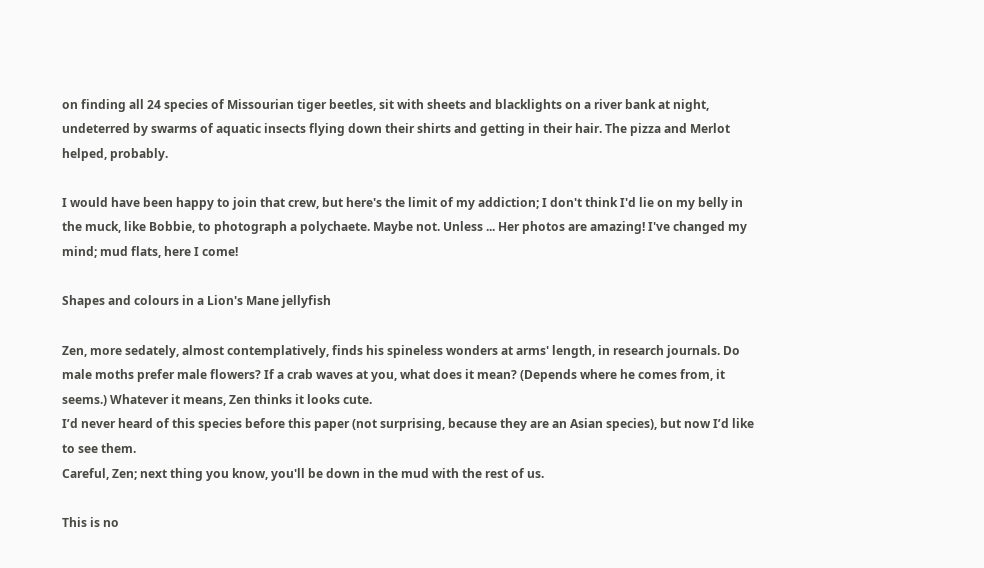on finding all 24 species of Missourian tiger beetles, sit with sheets and blacklights on a river bank at night, undeterred by swarms of aquatic insects flying down their shirts and getting in their hair. The pizza and Merlot helped, probably.

I would have been happy to join that crew, but here's the limit of my addiction; I don't think I'd lie on my belly in the muck, like Bobbie, to photograph a polychaete. Maybe not. Unless ... Her photos are amazing! I've changed my mind; mud flats, here I come!

Shapes and colours in a Lion's Mane jellyfish

Zen, more sedately, almost contemplatively, finds his spineless wonders at arms' length, in research journals. Do male moths prefer male flowers? If a crab waves at you, what does it mean? (Depends where he comes from, it seems.) Whatever it means, Zen thinks it looks cute.
I’d never heard of this species before this paper (not surprising, because they are an Asian species), but now I’d like to see them.
Careful, Zen; next thing you know, you'll be down in the mud with the rest of us.

This is no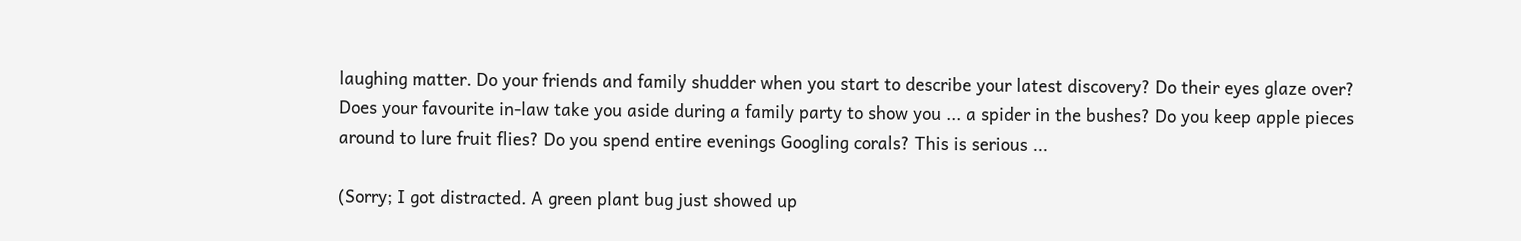laughing matter. Do your friends and family shudder when you start to describe your latest discovery? Do their eyes glaze over? Does your favourite in-law take you aside during a family party to show you ... a spider in the bushes? Do you keep apple pieces around to lure fruit flies? Do you spend entire evenings Googling corals? This is serious ...

(Sorry; I got distracted. A green plant bug just showed up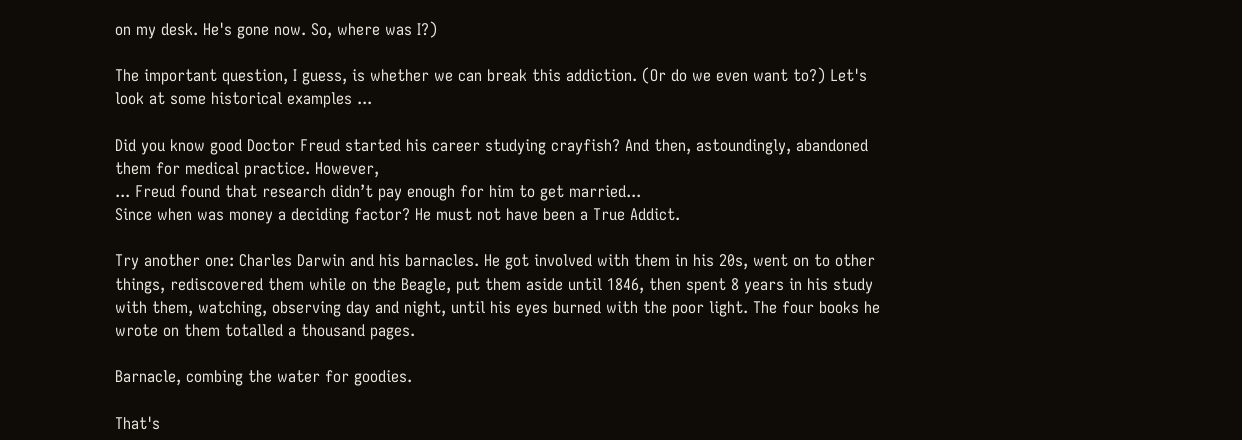on my desk. He's gone now. So, where was I?)

The important question, I guess, is whether we can break this addiction. (Or do we even want to?) Let's look at some historical examples ...

Did you know good Doctor Freud started his career studying crayfish? And then, astoundingly, abandoned them for medical practice. However,
... Freud found that research didn’t pay enough for him to get married...
Since when was money a deciding factor? He must not have been a True Addict.

Try another one: Charles Darwin and his barnacles. He got involved with them in his 20s, went on to other things, rediscovered them while on the Beagle, put them aside until 1846, then spent 8 years in his study with them, watching, observing day and night, until his eyes burned with the poor light. The four books he wrote on them totalled a thousand pages.

Barnacle, combing the water for goodies.

That's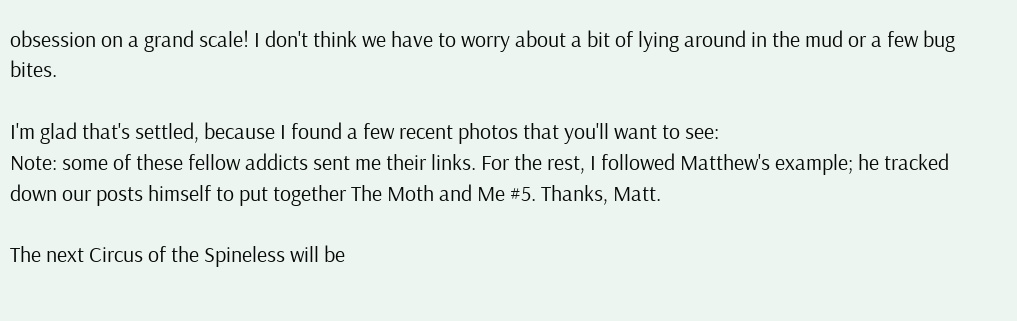obsession on a grand scale! I don't think we have to worry about a bit of lying around in the mud or a few bug bites.

I'm glad that's settled, because I found a few recent photos that you'll want to see:
Note: some of these fellow addicts sent me their links. For the rest, I followed Matthew's example; he tracked down our posts himself to put together The Moth and Me #5. Thanks, Matt.

The next Circus of the Spineless will be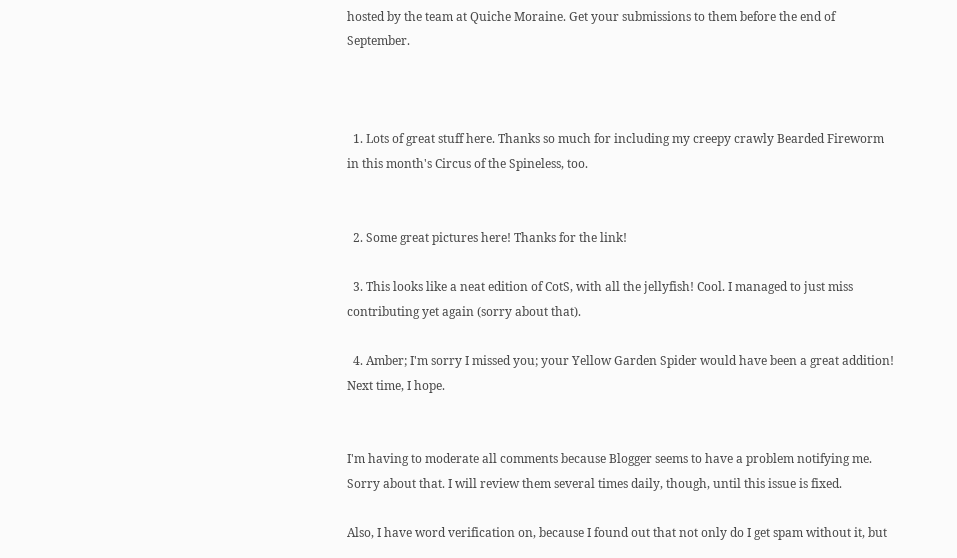hosted by the team at Quiche Moraine. Get your submissions to them before the end of September.



  1. Lots of great stuff here. Thanks so much for including my creepy crawly Bearded Fireworm in this month's Circus of the Spineless, too.


  2. Some great pictures here! Thanks for the link!

  3. This looks like a neat edition of CotS, with all the jellyfish! Cool. I managed to just miss contributing yet again (sorry about that).

  4. Amber; I'm sorry I missed you; your Yellow Garden Spider would have been a great addition! Next time, I hope.


I'm having to moderate all comments because Blogger seems to have a problem notifying me. Sorry about that. I will review them several times daily, though, until this issue is fixed.

Also, I have word verification on, because I found out that not only do I get spam without it, but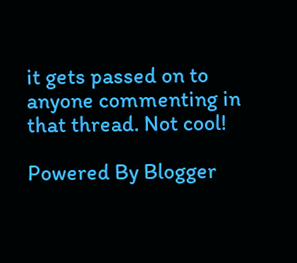it gets passed on to anyone commenting in that thread. Not cool!

Powered By Blogger